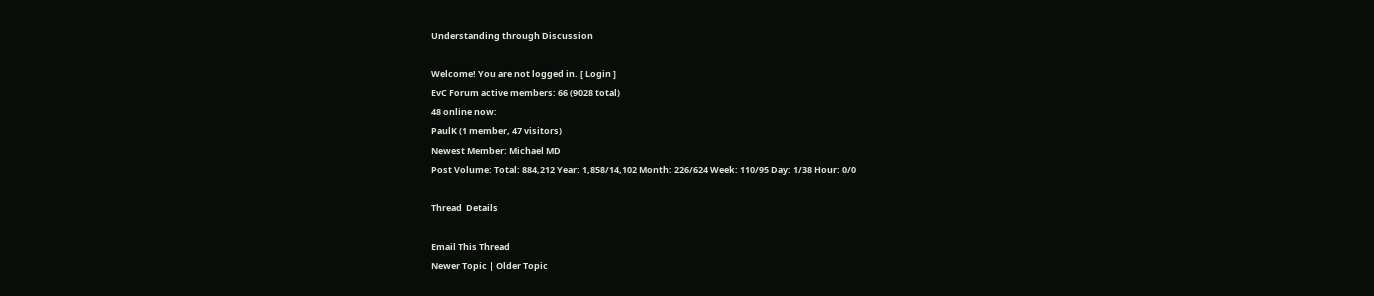Understanding through Discussion

Welcome! You are not logged in. [ Login ]
EvC Forum active members: 66 (9028 total)
48 online now:
PaulK (1 member, 47 visitors)
Newest Member: Michael MD
Post Volume: Total: 884,212 Year: 1,858/14,102 Month: 226/624 Week: 110/95 Day: 1/38 Hour: 0/0

Thread  Details

Email This Thread
Newer Topic | Older Topic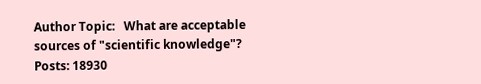Author Topic:   What are acceptable sources of "scientific knowledge"?
Posts: 18930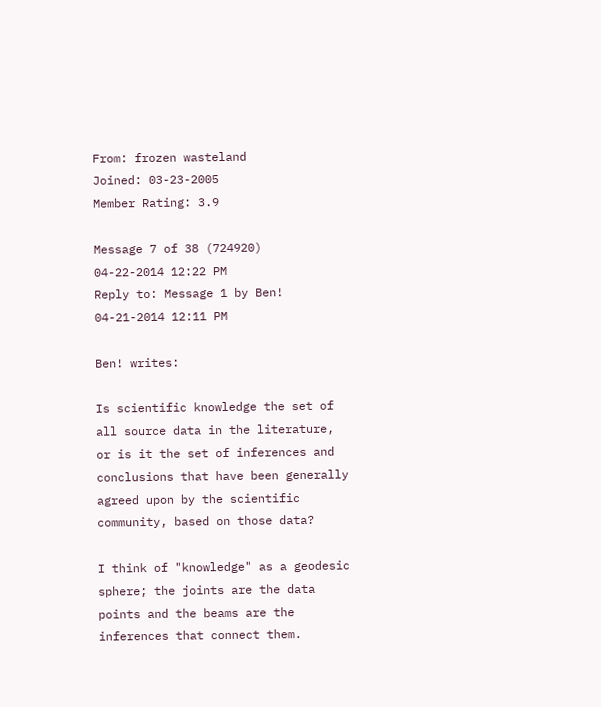From: frozen wasteland
Joined: 03-23-2005
Member Rating: 3.9

Message 7 of 38 (724920)
04-22-2014 12:22 PM
Reply to: Message 1 by Ben!
04-21-2014 12:11 PM

Ben! writes:

Is scientific knowledge the set of all source data in the literature, or is it the set of inferences and conclusions that have been generally agreed upon by the scientific community, based on those data?

I think of "knowledge" as a geodesic sphere; the joints are the data points and the beams are the inferences that connect them.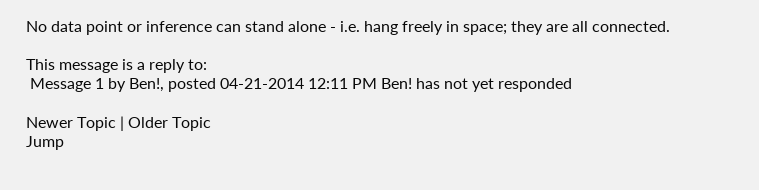No data point or inference can stand alone - i.e. hang freely in space; they are all connected.

This message is a reply to:
 Message 1 by Ben!, posted 04-21-2014 12:11 PM Ben! has not yet responded

Newer Topic | Older Topic
Jump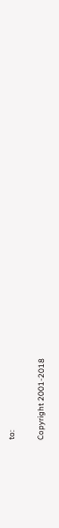to:

Copyright 2001-2018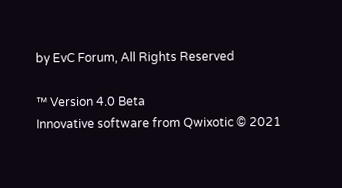by EvC Forum, All Rights Reserved

™ Version 4.0 Beta
Innovative software from Qwixotic © 2021